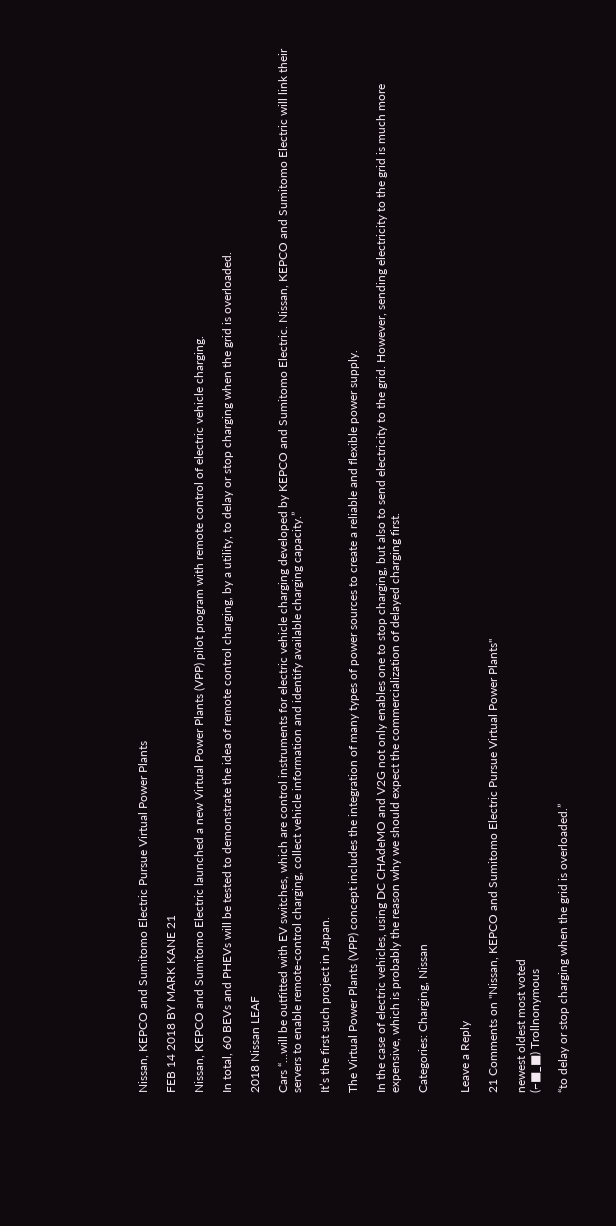Nissan, KEPCO and Sumitomo Electric Pursue Virtual Power Plants

FEB 14 2018 BY MARK KANE 21

Nissan, KEPCO and Sumitomo Electric launched a new Virtual Power Plants (VPP) pilot program with remote control of electric vehicle charging.

In total, 60 BEVs and PHEVs will be tested to demonstrate the idea of remote control charging, by a utility, to delay or stop charging when the grid is overloaded.

2018 Nissan LEAF

Cars “…will be outfitted with EV switches, which are control instruments for electric vehicle charging developed by KEPCO and Sumitomo Electric. Nissan, KEPCO and Sumitomo Electric will link their servers to enable remote-control charging, collect vehicle information and identify available charging capacity.”

It’s the first such project in Japan.

The Virtual Power Plants (VPP) concept includes the integration of many types of power sources to create a reliable and flexible power supply.

In the case of electric vehicles, using DC CHAdeMO and V2G not only enables one to stop charging, but also to send electricity to the grid. However, sending electricity to the grid is much more expensive, which is probably the reason why we should expect the commercialization of delayed charging first.

Categories: Charging, Nissan


Leave a Reply

21 Comments on "Nissan, KEPCO and Sumitomo Electric Pursue Virtual Power Plants"

newest oldest most voted
(⌐■_■) Trollnonymous

“to delay or stop charging when the grid is overloaded.”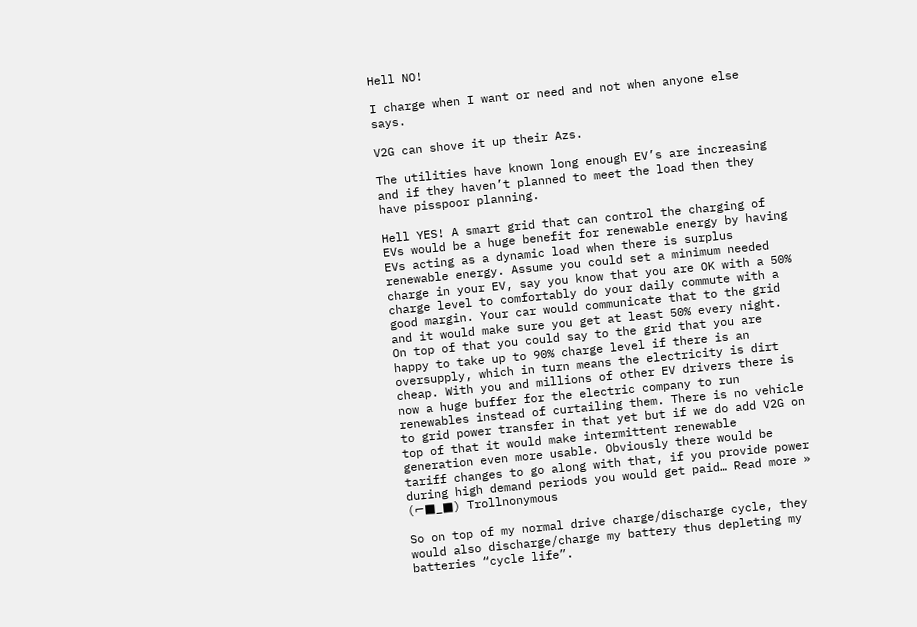Hell NO!

I charge when I want or need and not when anyone else says.

V2G can shove it up their Azs.

The utilities have known long enough EV’s are increasing and if they haven’t planned to meet the load then they have pisspoor planning.

Hell YES! A smart grid that can control the charging of EVs would be a huge benefit for renewable energy by having EVs acting as a dynamic load when there is surplus renewable energy. Assume you could set a minimum needed charge in your EV, say you know that you are OK with a 50% charge level to comfortably do your daily commute with a good margin. Your car would communicate that to the grid and it would make sure you get at least 50% every night. On top of that you could say to the grid that you are happy to take up to 90% charge level if there is an oversupply, which in turn means the electricity is dirt cheap. With you and millions of other EV drivers there is now a huge buffer for the electric company to run renewables instead of curtailing them. There is no vehicle to grid power transfer in that yet but if we do add V2G on top of that it would make intermittent renewable generation even more usable. Obviously there would be tariff changes to go along with that, if you provide power during high demand periods you would get paid… Read more »
(⌐■_■) Trollnonymous

So on top of my normal drive charge/discharge cycle, they would also discharge/charge my battery thus depleting my batteries “cycle life”.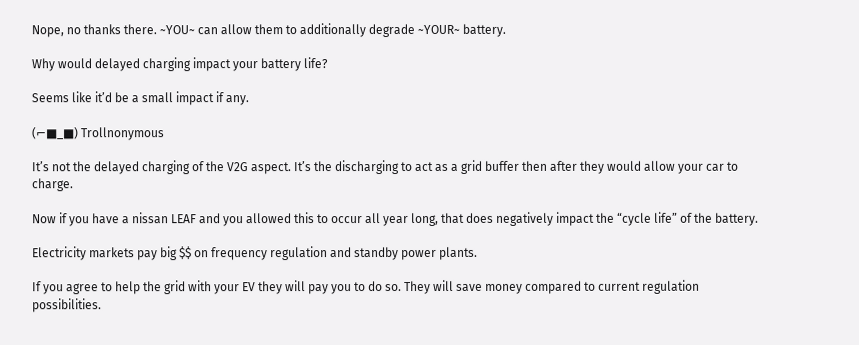Nope, no thanks there. ~YOU~ can allow them to additionally degrade ~YOUR~ battery.

Why would delayed charging impact your battery life?

Seems like it’d be a small impact if any.

(⌐■_■) Trollnonymous

It’s not the delayed charging of the V2G aspect. It’s the discharging to act as a grid buffer then after they would allow your car to charge.

Now if you have a nissan LEAF and you allowed this to occur all year long, that does negatively impact the “cycle life” of the battery.

Electricity markets pay big $$ on frequency regulation and standby power plants.

If you agree to help the grid with your EV they will pay you to do so. They will save money compared to current regulation possibilities.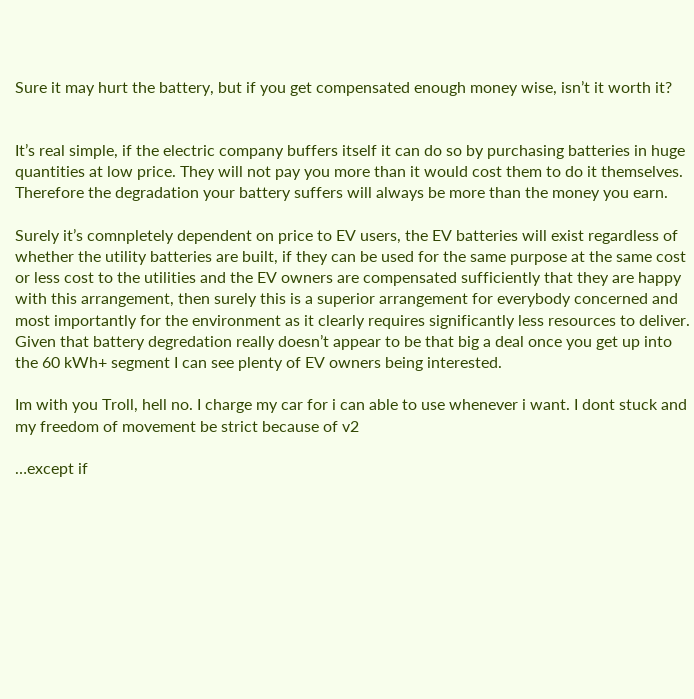Sure it may hurt the battery, but if you get compensated enough money wise, isn’t it worth it?


It’s real simple, if the electric company buffers itself it can do so by purchasing batteries in huge quantities at low price. They will not pay you more than it would cost them to do it themselves. Therefore the degradation your battery suffers will always be more than the money you earn.

Surely it’s comnpletely dependent on price to EV users, the EV batteries will exist regardless of whether the utility batteries are built, if they can be used for the same purpose at the same cost or less cost to the utilities and the EV owners are compensated sufficiently that they are happy with this arrangement, then surely this is a superior arrangement for everybody concerned and most importantly for the environment as it clearly requires significantly less resources to deliver.
Given that battery degredation really doesn’t appear to be that big a deal once you get up into the 60 kWh+ segment I can see plenty of EV owners being interested.

Im with you Troll, hell no. I charge my car for i can able to use whenever i want. I dont stuck and my freedom of movement be strict because of v2

…except if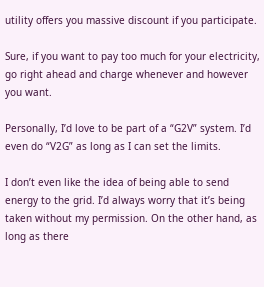utility offers you massive discount if you participate.

Sure, if you want to pay too much for your electricity, go right ahead and charge whenever and however you want.

Personally, I’d love to be part of a “G2V” system. I’d even do “V2G” as long as I can set the limits.

I don’t even like the idea of being able to send energy to the grid. I’d always worry that it’s being taken without my permission. On the other hand, as long as there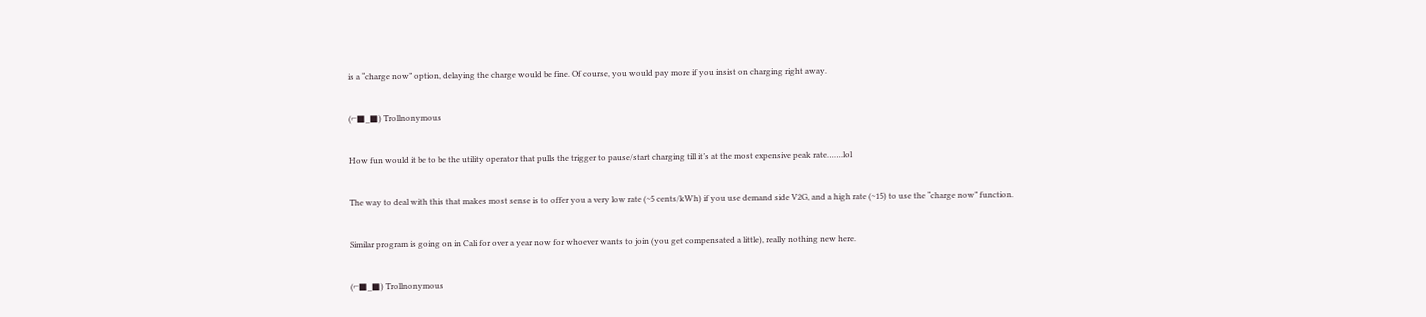is a “charge now” option, delaying the charge would be fine. Of course, you would pay more if you insist on charging right away.

(⌐■_■) Trollnonymous

How fun would it be to be the utility operator that pulls the trigger to pause/start charging till it’s at the most expensive peak rate…….lol

The way to deal with this that makes most sense is to offer you a very low rate (~5 cents/kWh) if you use demand side V2G, and a high rate (~15) to use the “charge now” function.

Similar program is going on in Cali for over a year now for whoever wants to join (you get compensated a little), really nothing new here.

(⌐■_■) Trollnonymous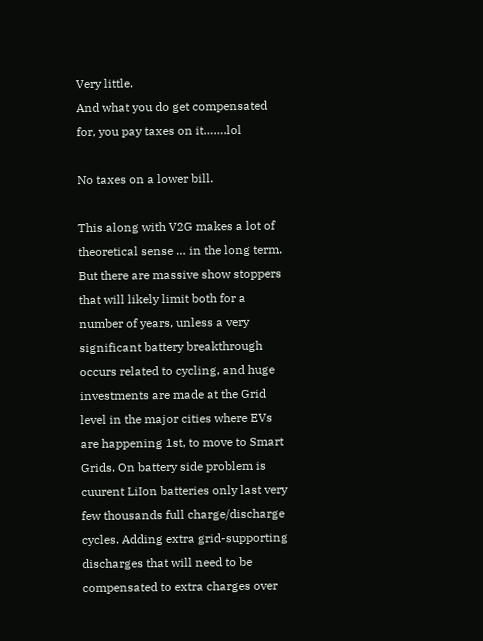Very little.
And what you do get compensated for, you pay taxes on it…….lol

No taxes on a lower bill.

This along with V2G makes a lot of theoretical sense … in the long term. But there are massive show stoppers that will likely limit both for a number of years, unless a very significant battery breakthrough occurs related to cycling, and huge investments are made at the Grid level in the major cities where EVs are happening 1st, to move to Smart Grids. On battery side problem is cuurent LiIon batteries only last very few thousands full charge/discharge cycles. Adding extra grid-supporting discharges that will need to be compensated to extra charges over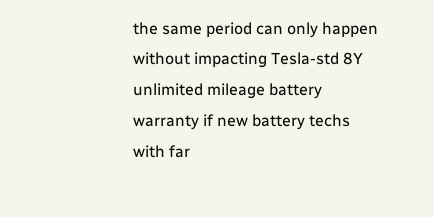the same period can only happen without impacting Tesla-std 8Y unlimited mileage battery warranty if new battery techs with far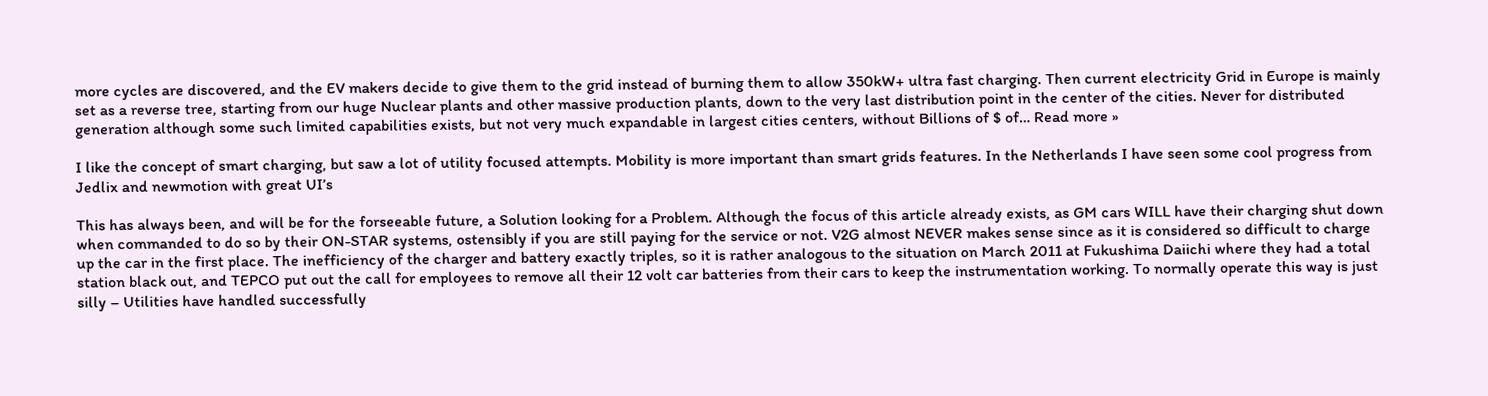more cycles are discovered, and the EV makers decide to give them to the grid instead of burning them to allow 350kW+ ultra fast charging. Then current electricity Grid in Europe is mainly set as a reverse tree, starting from our huge Nuclear plants and other massive production plants, down to the very last distribution point in the center of the cities. Never for distributed generation although some such limited capabilities exists, but not very much expandable in largest cities centers, without Billions of $ of… Read more »

I like the concept of smart charging, but saw a lot of utility focused attempts. Mobility is more important than smart grids features. In the Netherlands I have seen some cool progress from Jedlix and newmotion with great UI’s

This has always been, and will be for the forseeable future, a Solution looking for a Problem. Although the focus of this article already exists, as GM cars WILL have their charging shut down when commanded to do so by their ON-STAR systems, ostensibly if you are still paying for the service or not. V2G almost NEVER makes sense since as it is considered so difficult to charge up the car in the first place. The inefficiency of the charger and battery exactly triples, so it is rather analogous to the situation on March 2011 at Fukushima Daiichi where they had a total station black out, and TEPCO put out the call for employees to remove all their 12 volt car batteries from their cars to keep the instrumentation working. To normally operate this way is just silly – Utilities have handled successfully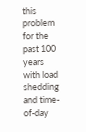this problem for the past 100 years with load shedding and time-of-day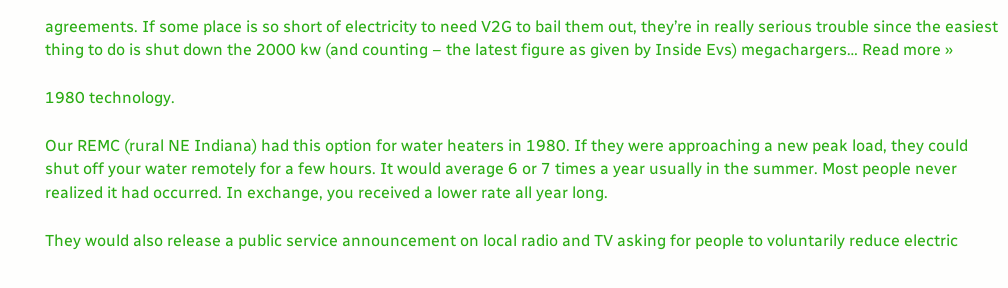agreements. If some place is so short of electricity to need V2G to bail them out, they’re in really serious trouble since the easiest thing to do is shut down the 2000 kw (and counting – the latest figure as given by Inside Evs) megachargers… Read more »

1980 technology.

Our REMC (rural NE Indiana) had this option for water heaters in 1980. If they were approaching a new peak load, they could shut off your water remotely for a few hours. It would average 6 or 7 times a year usually in the summer. Most people never realized it had occurred. In exchange, you received a lower rate all year long.

They would also release a public service announcement on local radio and TV asking for people to voluntarily reduce electric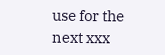use for the next xxx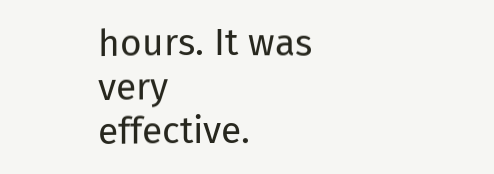hours. It was very effective.